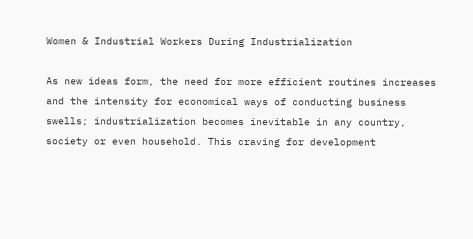Women & Industrial Workers During Industrialization

As new ideas form, the need for more efficient routines increases and the intensity for economical ways of conducting business swells; industrialization becomes inevitable in any country, society or even household. This craving for development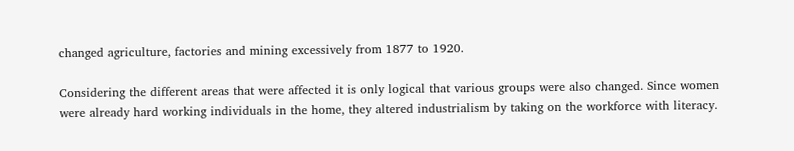changed agriculture, factories and mining excessively from 1877 to 1920.

Considering the different areas that were affected it is only logical that various groups were also changed. Since women were already hard working individuals in the home, they altered industrialism by taking on the workforce with literacy.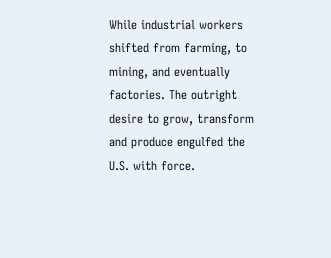While industrial workers shifted from farming, to mining, and eventually factories. The outright desire to grow, transform and produce engulfed the U.S. with force.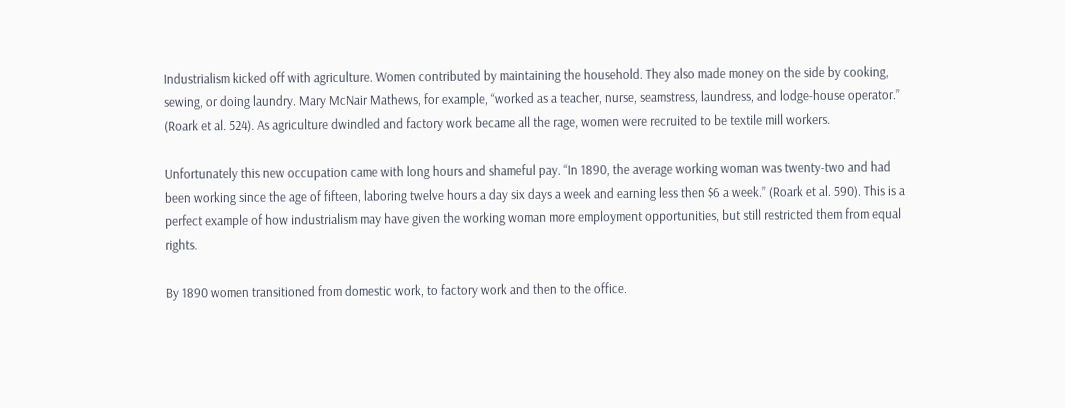Industrialism kicked off with agriculture. Women contributed by maintaining the household. They also made money on the side by cooking, sewing, or doing laundry. Mary McNair Mathews, for example, “worked as a teacher, nurse, seamstress, laundress, and lodge-house operator.” (Roark et al. 524). As agriculture dwindled and factory work became all the rage, women were recruited to be textile mill workers.

Unfortunately this new occupation came with long hours and shameful pay. “In 1890, the average working woman was twenty-two and had been working since the age of fifteen, laboring twelve hours a day six days a week and earning less then $6 a week.” (Roark et al. 590). This is a perfect example of how industrialism may have given the working woman more employment opportunities, but still restricted them from equal rights.

By 1890 women transitioned from domestic work, to factory work and then to the office.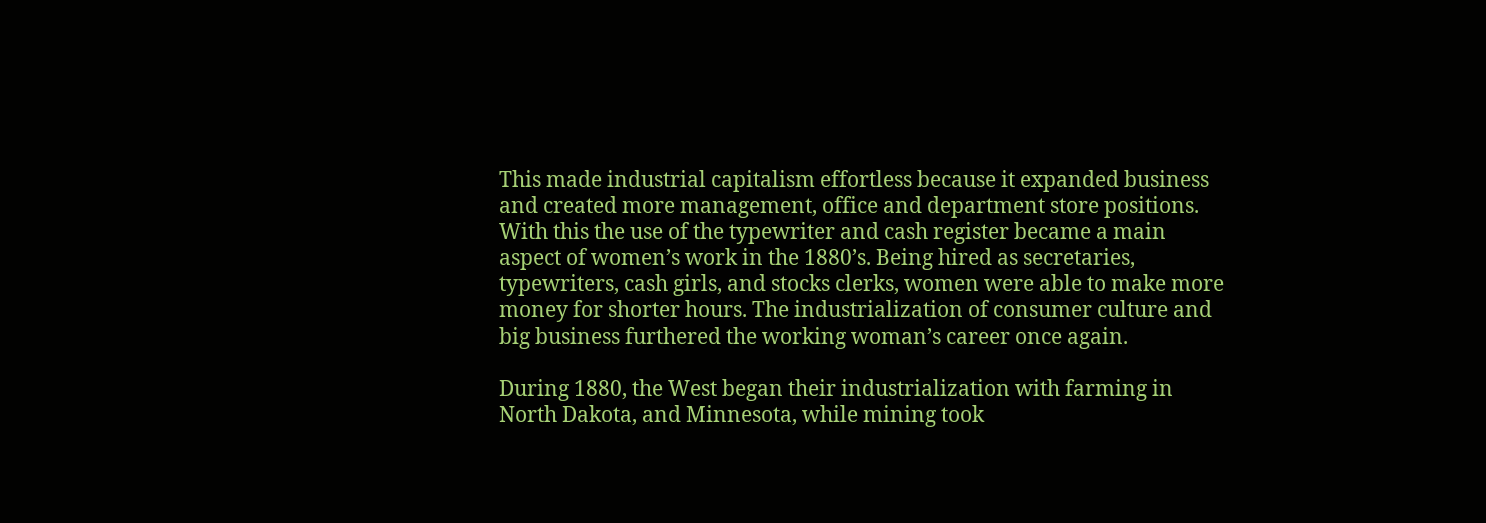This made industrial capitalism effortless because it expanded business and created more management, office and department store positions. With this the use of the typewriter and cash register became a main aspect of women’s work in the 1880’s. Being hired as secretaries, typewriters, cash girls, and stocks clerks, women were able to make more money for shorter hours. The industrialization of consumer culture and big business furthered the working woman’s career once again.

During 1880, the West began their industrialization with farming in North Dakota, and Minnesota, while mining took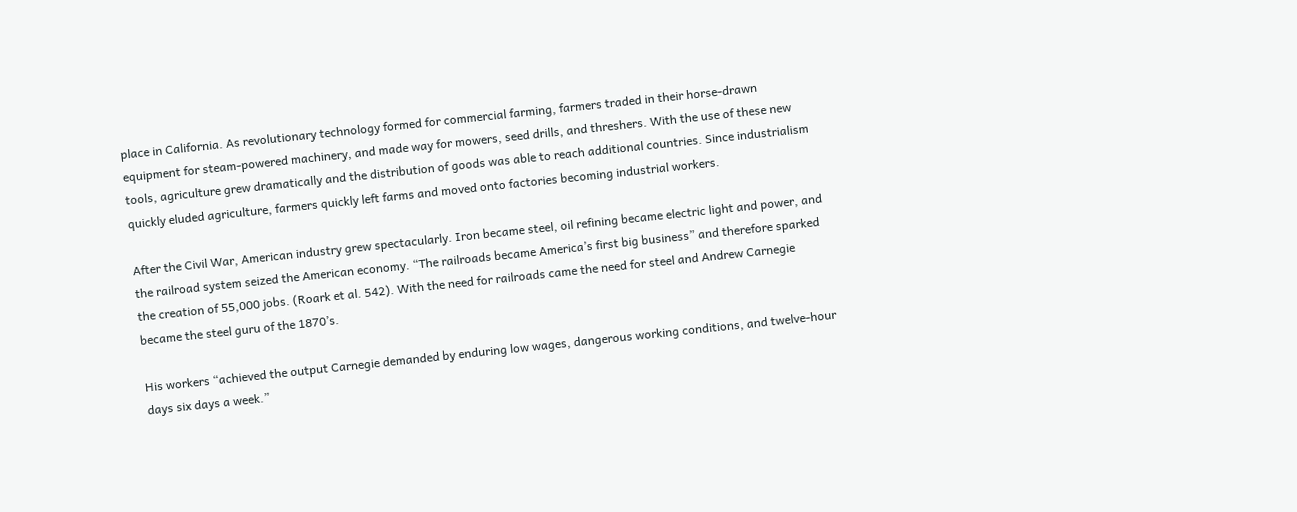place in California. As revolutionary technology formed for commercial farming, farmers traded in their horse-drawn equipment for steam-powered machinery, and made way for mowers, seed drills, and threshers. With the use of these new tools, agriculture grew dramatically and the distribution of goods was able to reach additional countries. Since industrialism quickly eluded agriculture, farmers quickly left farms and moved onto factories becoming industrial workers.

After the Civil War, American industry grew spectacularly. Iron became steel, oil refining became electric light and power, and the railroad system seized the American economy. “The railroads became America’s first big business” and therefore sparked the creation of 55,000 jobs. (Roark et al. 542). With the need for railroads came the need for steel and Andrew Carnegie became the steel guru of the 1870’s.

His workers “achieved the output Carnegie demanded by enduring low wages, dangerous working conditions, and twelve-hour days six days a week.”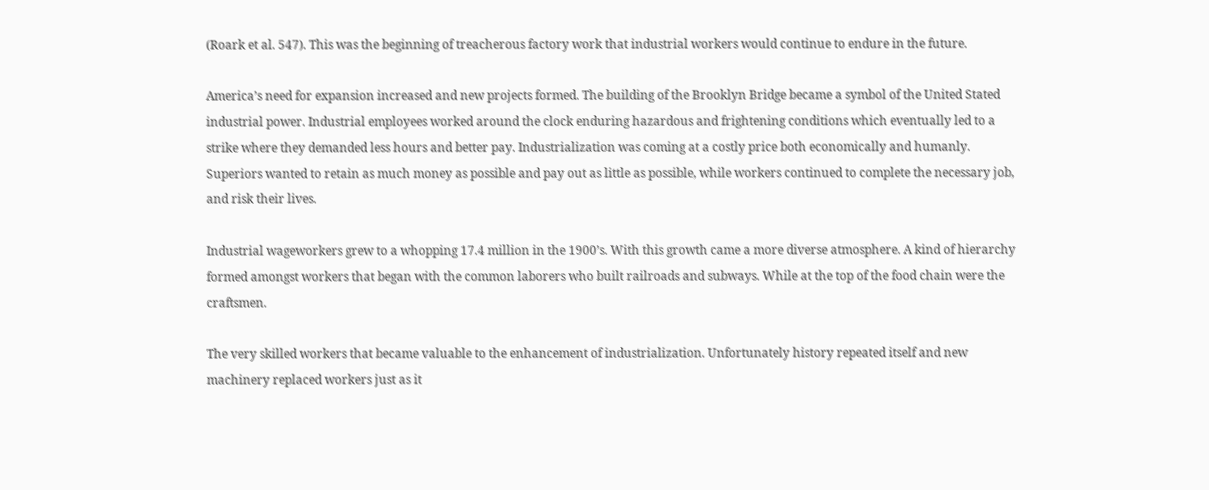(Roark et al. 547). This was the beginning of treacherous factory work that industrial workers would continue to endure in the future.

America’s need for expansion increased and new projects formed. The building of the Brooklyn Bridge became a symbol of the United Stated industrial power. Industrial employees worked around the clock enduring hazardous and frightening conditions which eventually led to a strike where they demanded less hours and better pay. Industrialization was coming at a costly price both economically and humanly. Superiors wanted to retain as much money as possible and pay out as little as possible, while workers continued to complete the necessary job, and risk their lives.

Industrial wageworkers grew to a whopping 17.4 million in the 1900’s. With this growth came a more diverse atmosphere. A kind of hierarchy formed amongst workers that began with the common laborers who built railroads and subways. While at the top of the food chain were the craftsmen.

The very skilled workers that became valuable to the enhancement of industrialization. Unfortunately history repeated itself and new machinery replaced workers just as it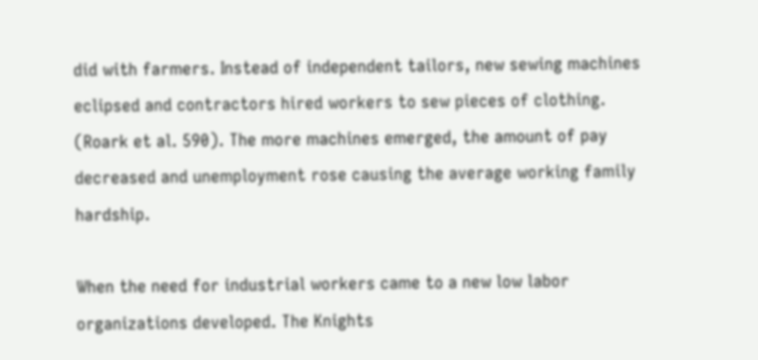did with farmers. Instead of independent tailors, new sewing machines eclipsed and contractors hired workers to sew pieces of clothing. (Roark et al. 590). The more machines emerged, the amount of pay decreased and unemployment rose causing the average working family hardship.

When the need for industrial workers came to a new low labor organizations developed. The Knights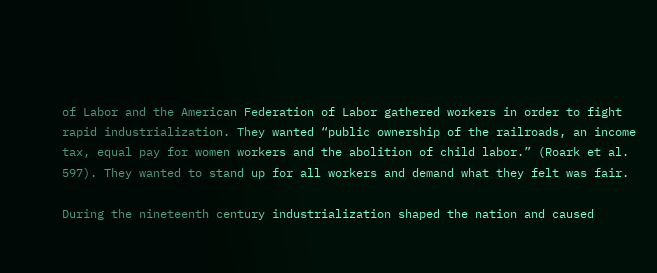of Labor and the American Federation of Labor gathered workers in order to fight rapid industrialization. They wanted “public ownership of the railroads, an income tax, equal pay for women workers and the abolition of child labor.” (Roark et al. 597). They wanted to stand up for all workers and demand what they felt was fair.

During the nineteenth century industrialization shaped the nation and caused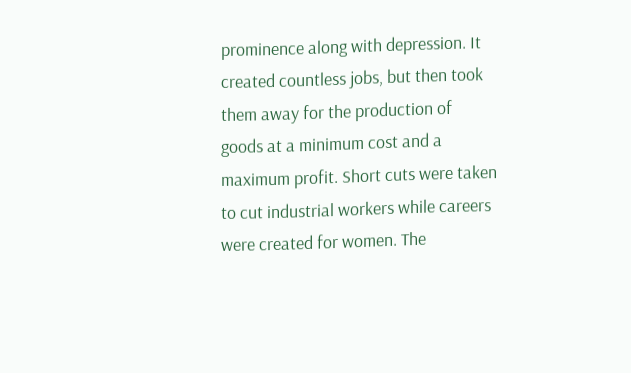prominence along with depression. It created countless jobs, but then took them away for the production of goods at a minimum cost and a maximum profit. Short cuts were taken to cut industrial workers while careers were created for women. The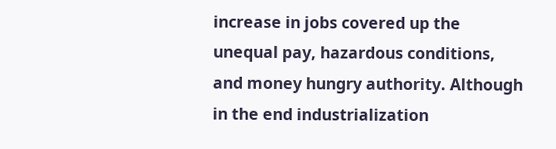increase in jobs covered up the unequal pay, hazardous conditions, and money hungry authority. Although in the end industrialization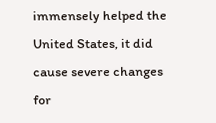immensely helped the United States, it did cause severe changes for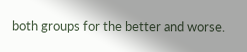both groups for the better and worse.